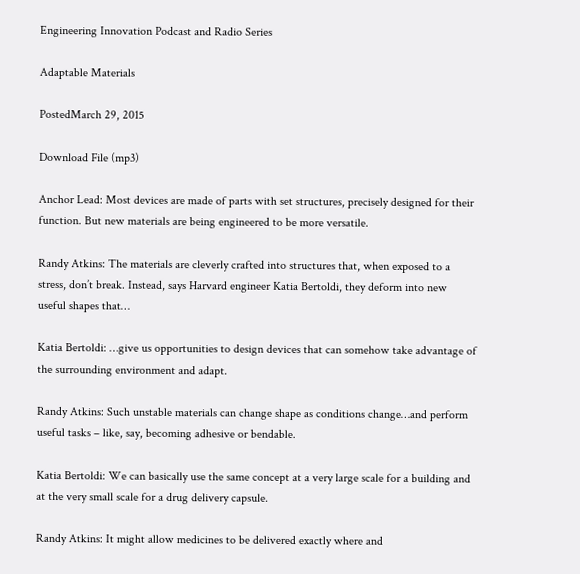Engineering Innovation Podcast and Radio Series

Adaptable Materials

PostedMarch 29, 2015

Download File (mp3)

Anchor Lead: Most devices are made of parts with set structures, precisely designed for their function. But new materials are being engineered to be more versatile.

Randy Atkins: The materials are cleverly crafted into structures that, when exposed to a stress, don’t break. Instead, says Harvard engineer Katia Bertoldi, they deform into new useful shapes that…

Katia Bertoldi: …give us opportunities to design devices that can somehow take advantage of the surrounding environment and adapt.

Randy Atkins: Such unstable materials can change shape as conditions change…and perform useful tasks – like, say, becoming adhesive or bendable.

Katia Bertoldi: We can basically use the same concept at a very large scale for a building and at the very small scale for a drug delivery capsule.

Randy Atkins: It might allow medicines to be delivered exactly where and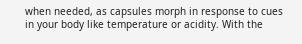when needed, as capsules morph in response to cues in your body like temperature or acidity. With the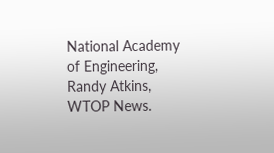National Academy of Engineering, Randy Atkins, WTOP News.